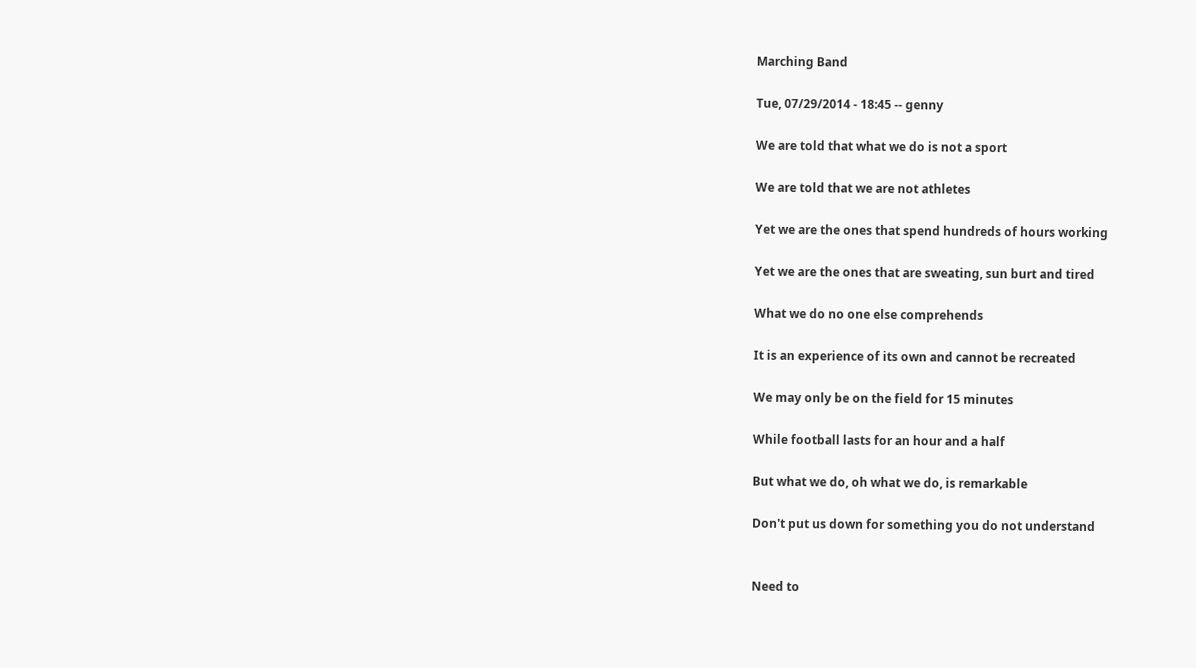Marching Band

Tue, 07/29/2014 - 18:45 -- genny

We are told that what we do is not a sport

We are told that we are not athletes

Yet we are the ones that spend hundreds of hours working

Yet we are the ones that are sweating, sun burt and tired

What we do no one else comprehends

It is an experience of its own and cannot be recreated

We may only be on the field for 15 minutes

While football lasts for an hour and a half

But what we do, oh what we do, is remarkable

Don't put us down for something you do not understand


Need to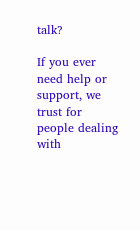talk?

If you ever need help or support, we trust for people dealing with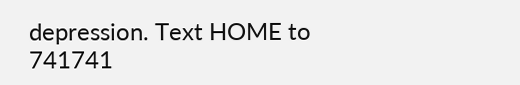depression. Text HOME to 741741